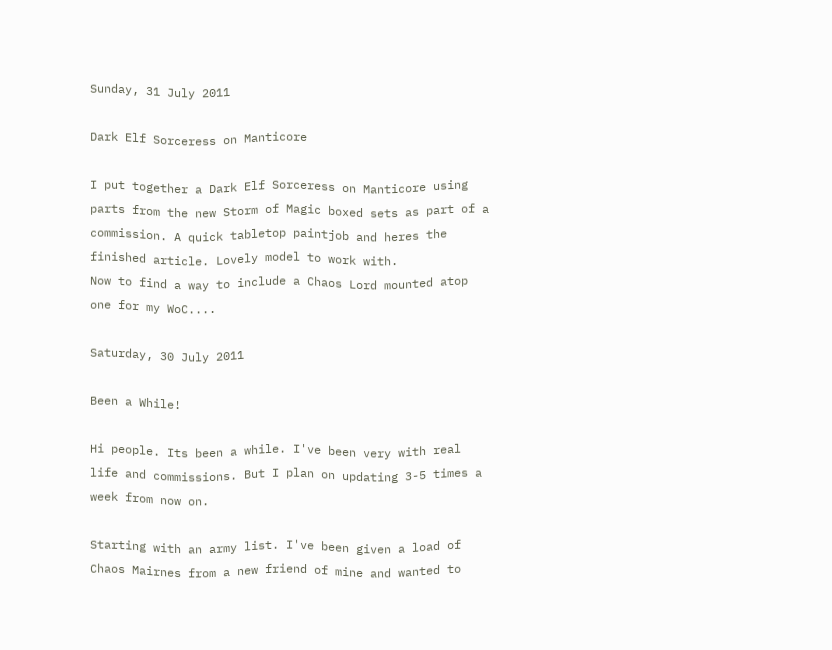Sunday, 31 July 2011

Dark Elf Sorceress on Manticore

I put together a Dark Elf Sorceress on Manticore using parts from the new Storm of Magic boxed sets as part of a commission. A quick tabletop paintjob and heres the finished article. Lovely model to work with.
Now to find a way to include a Chaos Lord mounted atop one for my WoC....

Saturday, 30 July 2011

Been a While!

Hi people. Its been a while. I've been very with real life and commissions. But I plan on updating 3-5 times a week from now on.

Starting with an army list. I've been given a load of Chaos Mairnes from a new friend of mine and wanted to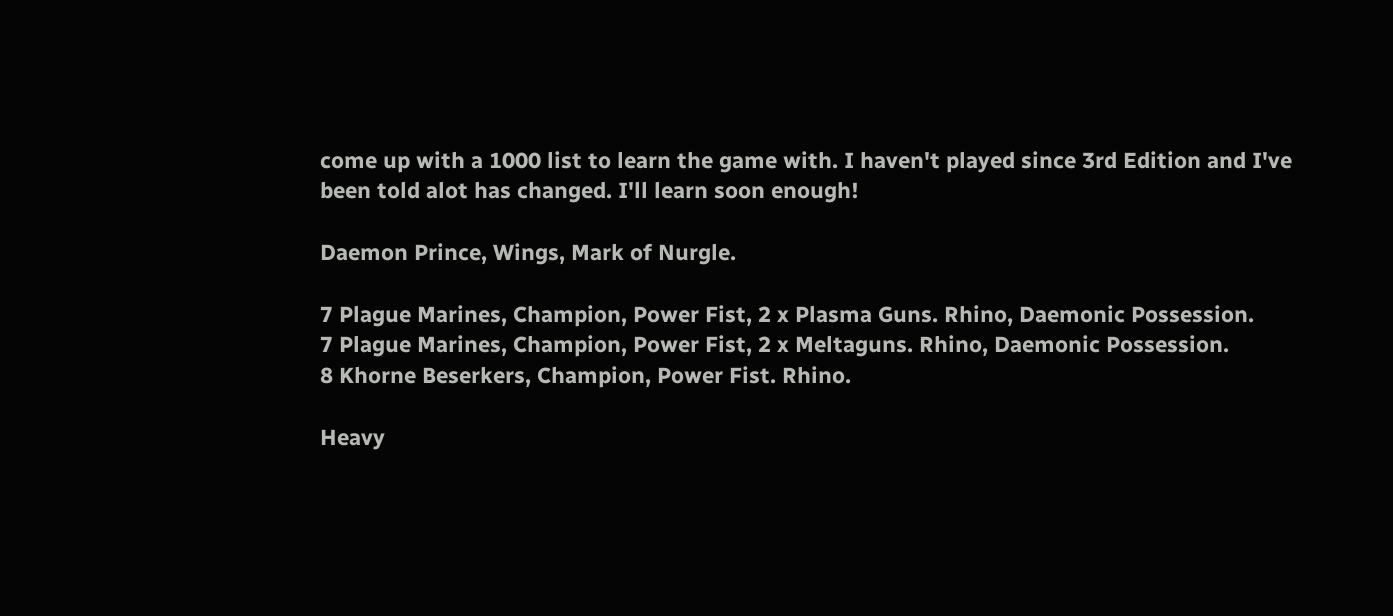come up with a 1000 list to learn the game with. I haven't played since 3rd Edition and I've been told alot has changed. I'll learn soon enough!

Daemon Prince, Wings, Mark of Nurgle.

7 Plague Marines, Champion, Power Fist, 2 x Plasma Guns. Rhino, Daemonic Possession.
7 Plague Marines, Champion, Power Fist, 2 x Meltaguns. Rhino, Daemonic Possession.
8 Khorne Beserkers, Champion, Power Fist. Rhino.

Heavy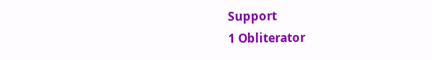Support
1 Obliterator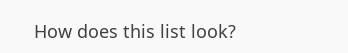How does this list look?